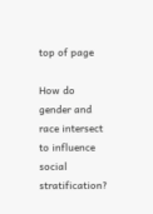top of page

How do gender and race intersect to influence social stratification?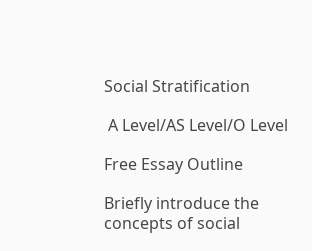Social Stratification

 A Level/AS Level/O Level

Free Essay Outline

Briefly introduce the concepts of social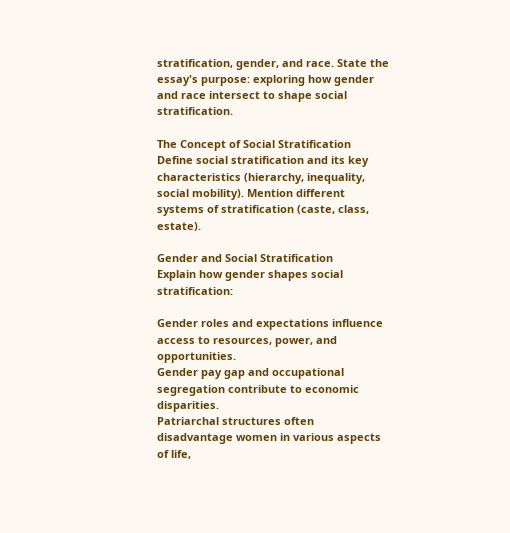stratification, gender, and race. State the essay's purpose: exploring how gender and race intersect to shape social stratification.

The Concept of Social Stratification
Define social stratification and its key characteristics (hierarchy, inequality, social mobility). Mention different systems of stratification (caste, class, estate).

Gender and Social Stratification
Explain how gender shapes social stratification:

Gender roles and expectations influence access to resources, power, and opportunities.
Gender pay gap and occupational segregation contribute to economic disparities.
Patriarchal structures often disadvantage women in various aspects of life,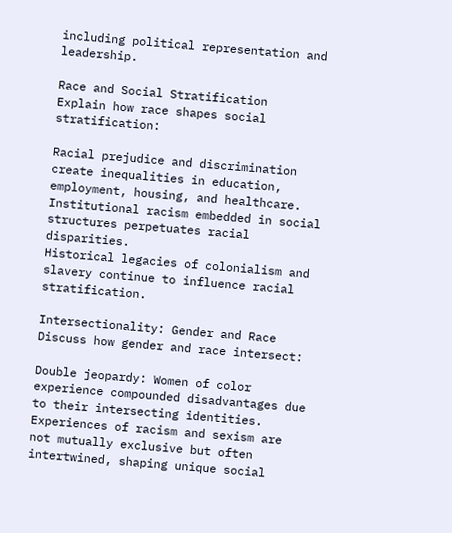including political representation and leadership.

Race and Social Stratification
Explain how race shapes social stratification:

Racial prejudice and discrimination create inequalities in education, employment, housing, and healthcare.
Institutional racism embedded in social structures perpetuates racial disparities.
Historical legacies of colonialism and slavery continue to influence racial stratification.

Intersectionality: Gender and Race
Discuss how gender and race intersect:

Double jeopardy: Women of color experience compounded disadvantages due to their intersecting identities.
Experiences of racism and sexism are not mutually exclusive but often intertwined, shaping unique social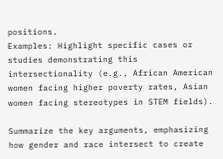positions.
Examples: Highlight specific cases or studies demonstrating this intersectionality (e.g., African American women facing higher poverty rates, Asian women facing stereotypes in STEM fields).

Summarize the key arguments, emphasizing how gender and race intersect to create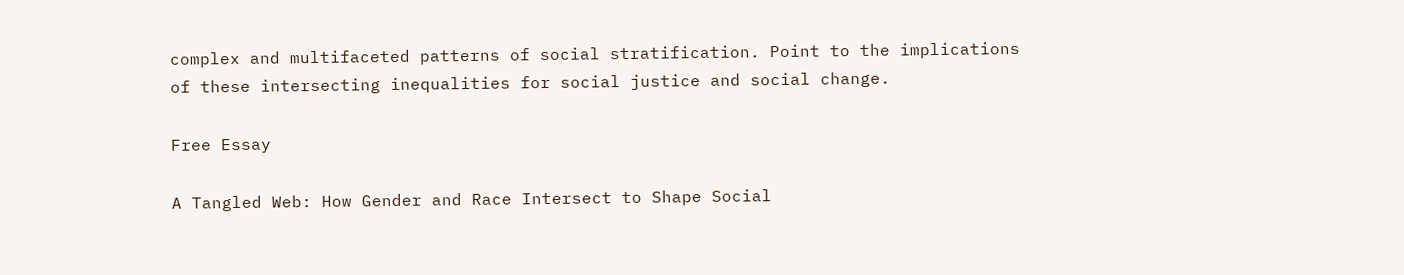complex and multifaceted patterns of social stratification. Point to the implications of these intersecting inequalities for social justice and social change.

Free Essay

A Tangled Web: How Gender and Race Intersect to Shape Social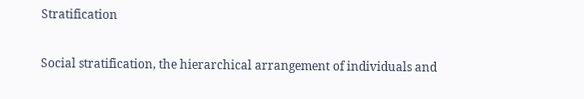Stratification

Social stratification, the hierarchical arrangement of individuals and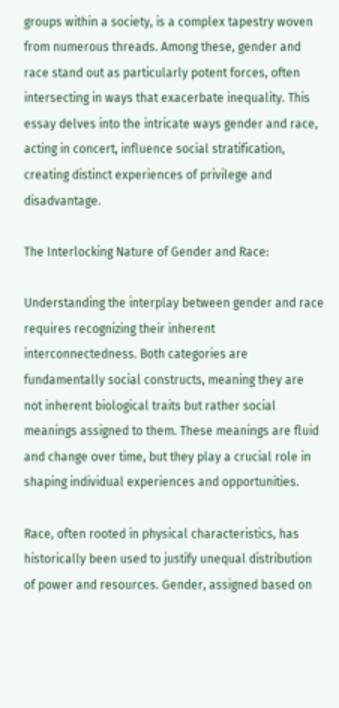groups within a society, is a complex tapestry woven from numerous threads. Among these, gender and race stand out as particularly potent forces, often intersecting in ways that exacerbate inequality. This essay delves into the intricate ways gender and race, acting in concert, influence social stratification, creating distinct experiences of privilege and disadvantage.

The Interlocking Nature of Gender and Race:

Understanding the interplay between gender and race requires recognizing their inherent interconnectedness. Both categories are fundamentally social constructs, meaning they are not inherent biological traits but rather social meanings assigned to them. These meanings are fluid and change over time, but they play a crucial role in shaping individual experiences and opportunities.

Race, often rooted in physical characteristics, has historically been used to justify unequal distribution of power and resources. Gender, assigned based on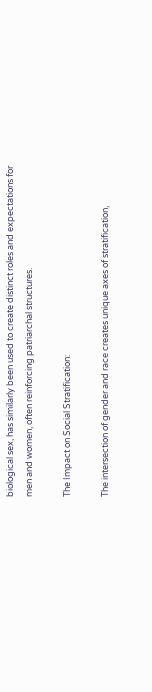biological sex, has similarly been used to create distinct roles and expectations for men and women, often reinforcing patriarchal structures.

The Impact on Social Stratification:

The intersection of gender and race creates unique axes of stratification,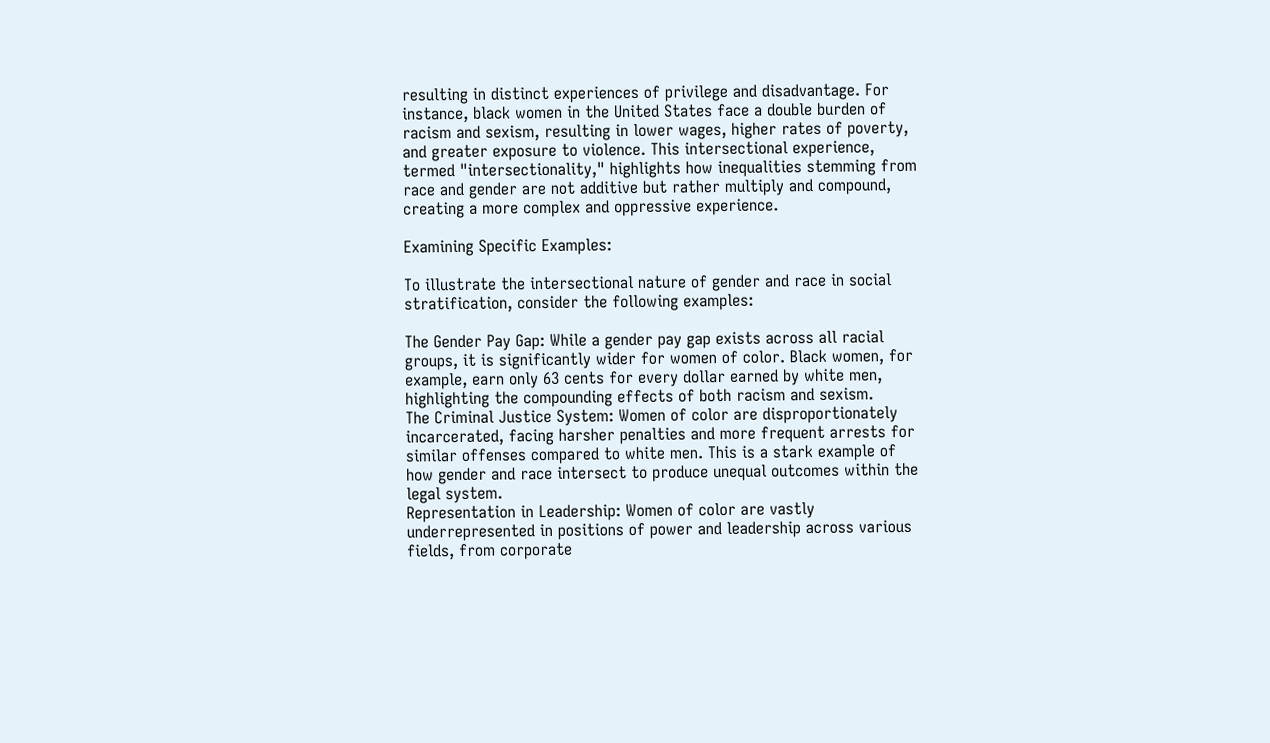resulting in distinct experiences of privilege and disadvantage. For instance, black women in the United States face a double burden of racism and sexism, resulting in lower wages, higher rates of poverty, and greater exposure to violence. This intersectional experience, termed "intersectionality," highlights how inequalities stemming from race and gender are not additive but rather multiply and compound, creating a more complex and oppressive experience.

Examining Specific Examples:

To illustrate the intersectional nature of gender and race in social stratification, consider the following examples:

The Gender Pay Gap: While a gender pay gap exists across all racial groups, it is significantly wider for women of color. Black women, for example, earn only 63 cents for every dollar earned by white men, highlighting the compounding effects of both racism and sexism.
The Criminal Justice System: Women of color are disproportionately incarcerated, facing harsher penalties and more frequent arrests for similar offenses compared to white men. This is a stark example of how gender and race intersect to produce unequal outcomes within the legal system.
Representation in Leadership: Women of color are vastly underrepresented in positions of power and leadership across various fields, from corporate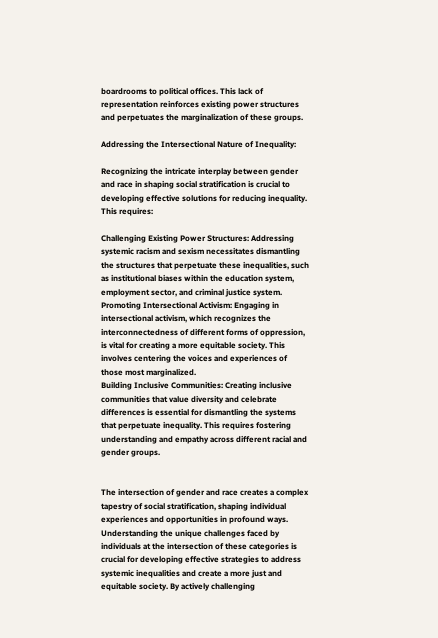boardrooms to political offices. This lack of representation reinforces existing power structures and perpetuates the marginalization of these groups.

Addressing the Intersectional Nature of Inequality:

Recognizing the intricate interplay between gender and race in shaping social stratification is crucial to developing effective solutions for reducing inequality. This requires:

Challenging Existing Power Structures: Addressing systemic racism and sexism necessitates dismantling the structures that perpetuate these inequalities, such as institutional biases within the education system, employment sector, and criminal justice system.
Promoting Intersectional Activism: Engaging in intersectional activism, which recognizes the interconnectedness of different forms of oppression, is vital for creating a more equitable society. This involves centering the voices and experiences of those most marginalized.
Building Inclusive Communities: Creating inclusive communities that value diversity and celebrate differences is essential for dismantling the systems that perpetuate inequality. This requires fostering understanding and empathy across different racial and gender groups.


The intersection of gender and race creates a complex tapestry of social stratification, shaping individual experiences and opportunities in profound ways. Understanding the unique challenges faced by individuals at the intersection of these categories is crucial for developing effective strategies to address systemic inequalities and create a more just and equitable society. By actively challenging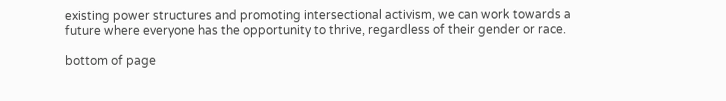existing power structures and promoting intersectional activism, we can work towards a future where everyone has the opportunity to thrive, regardless of their gender or race.

bottom of page